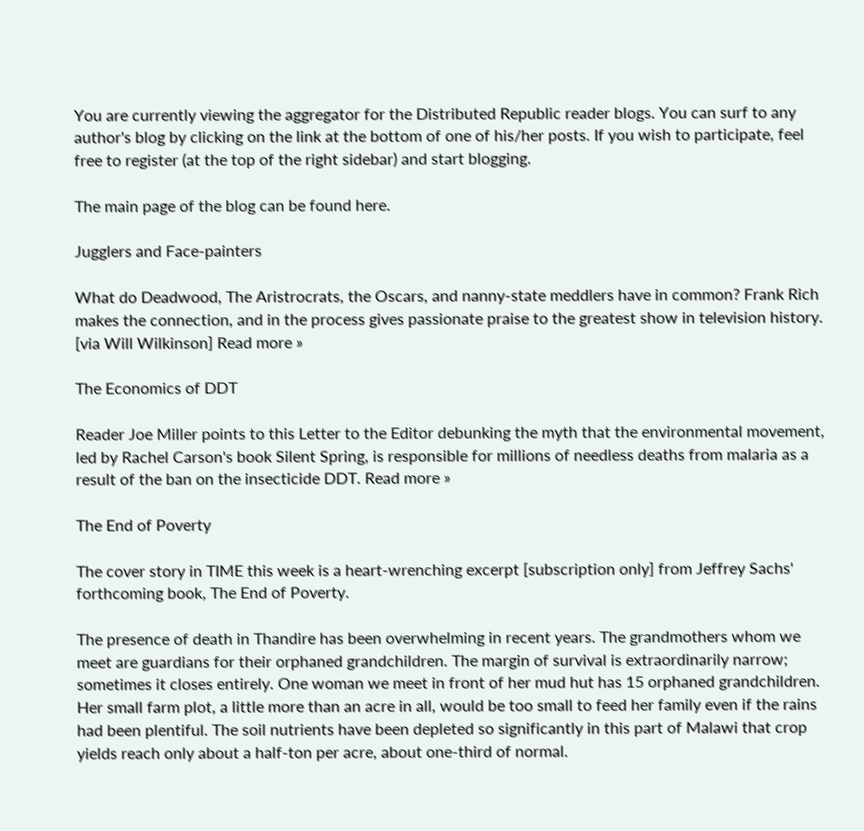You are currently viewing the aggregator for the Distributed Republic reader blogs. You can surf to any author's blog by clicking on the link at the bottom of one of his/her posts. If you wish to participate, feel free to register (at the top of the right sidebar) and start blogging.

The main page of the blog can be found here.

Jugglers and Face-painters

What do Deadwood, The Aristrocrats, the Oscars, and nanny-state meddlers have in common? Frank Rich makes the connection, and in the process gives passionate praise to the greatest show in television history. [via Will Wilkinson] Read more »

The Economics of DDT

Reader Joe Miller points to this Letter to the Editor debunking the myth that the environmental movement, led by Rachel Carson's book Silent Spring, is responsible for millions of needless deaths from malaria as a result of the ban on the insecticide DDT. Read more »

The End of Poverty

The cover story in TIME this week is a heart-wrenching excerpt [subscription only] from Jeffrey Sachs' forthcoming book, The End of Poverty.

The presence of death in Thandire has been overwhelming in recent years. The grandmothers whom we meet are guardians for their orphaned grandchildren. The margin of survival is extraordinarily narrow; sometimes it closes entirely. One woman we meet in front of her mud hut has 15 orphaned grandchildren. Her small farm plot, a little more than an acre in all, would be too small to feed her family even if the rains had been plentiful. The soil nutrients have been depleted so significantly in this part of Malawi that crop yields reach only about a half-ton per acre, about one-third of normal.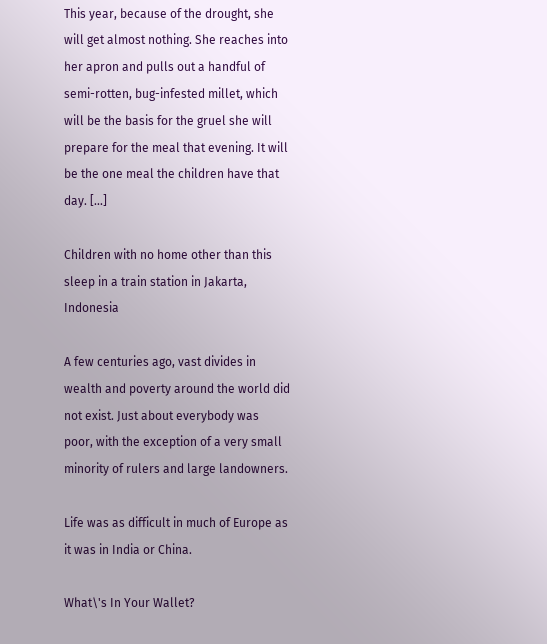This year, because of the drought, she will get almost nothing. She reaches into her apron and pulls out a handful of semi-rotten, bug-infested millet, which will be the basis for the gruel she will prepare for the meal that evening. It will be the one meal the children have that day. [...]

Children with no home other than this sleep in a train station in Jakarta, Indonesia

A few centuries ago, vast divides in wealth and poverty around the world did not exist. Just about everybody was poor, with the exception of a very small minority of rulers and large landowners.

Life was as difficult in much of Europe as it was in India or China.

What\'s In Your Wallet?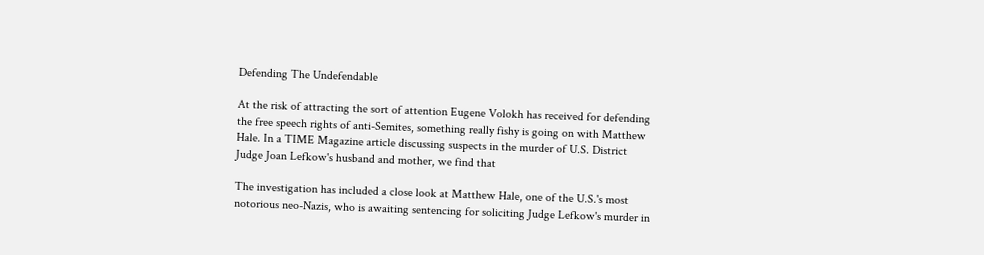Defending The Undefendable

At the risk of attracting the sort of attention Eugene Volokh has received for defending the free speech rights of anti-Semites, something really fishy is going on with Matthew Hale. In a TIME Magazine article discussing suspects in the murder of U.S. District Judge Joan Lefkow's husband and mother, we find that

The investigation has included a close look at Matthew Hale, one of the U.S.'s most notorious neo-Nazis, who is awaiting sentencing for soliciting Judge Lefkow's murder in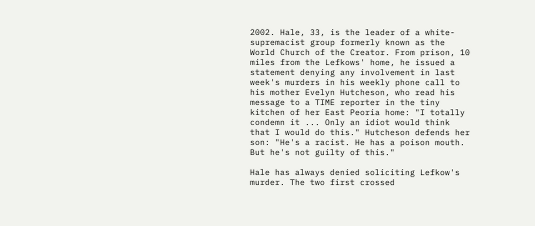2002. Hale, 33, is the leader of a white-supremacist group formerly known as the World Church of the Creator. From prison, 10 miles from the Lefkows' home, he issued a statement denying any involvement in last week's murders in his weekly phone call to his mother Evelyn Hutcheson, who read his message to a TIME reporter in the tiny kitchen of her East Peoria home: "I totally condemn it ... Only an idiot would think that I would do this." Hutcheson defends her son: "He's a racist. He has a poison mouth. But he's not guilty of this."

Hale has always denied soliciting Lefkow's murder. The two first crossed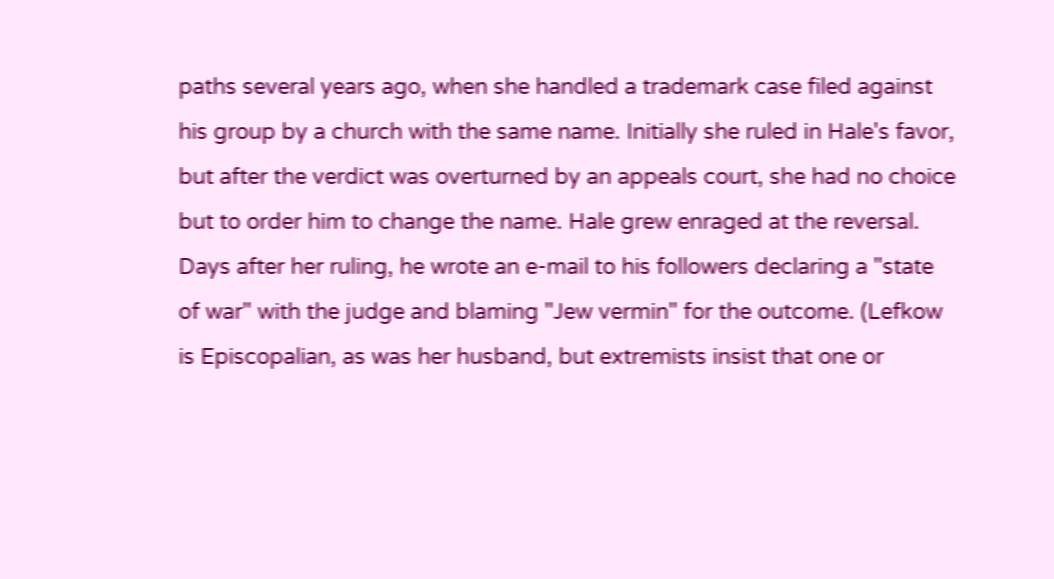paths several years ago, when she handled a trademark case filed against his group by a church with the same name. Initially she ruled in Hale's favor, but after the verdict was overturned by an appeals court, she had no choice but to order him to change the name. Hale grew enraged at the reversal. Days after her ruling, he wrote an e-mail to his followers declaring a "state of war" with the judge and blaming "Jew vermin" for the outcome. (Lefkow is Episcopalian, as was her husband, but extremists insist that one or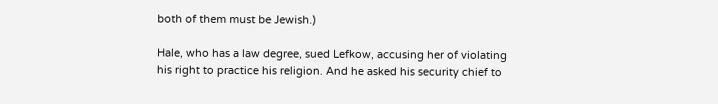both of them must be Jewish.)

Hale, who has a law degree, sued Lefkow, accusing her of violating his right to practice his religion. And he asked his security chief to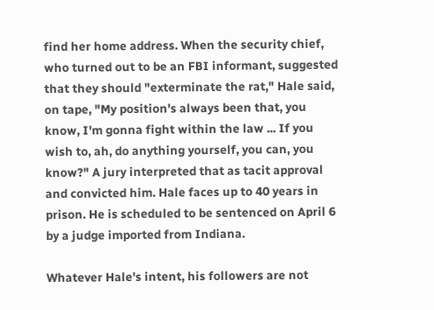find her home address. When the security chief, who turned out to be an FBI informant, suggested that they should "exterminate the rat," Hale said, on tape, "My position's always been that, you know, I'm gonna fight within the law ... If you wish to, ah, do anything yourself, you can, you know?" A jury interpreted that as tacit approval and convicted him. Hale faces up to 40 years in prison. He is scheduled to be sentenced on April 6 by a judge imported from Indiana.

Whatever Hale's intent, his followers are not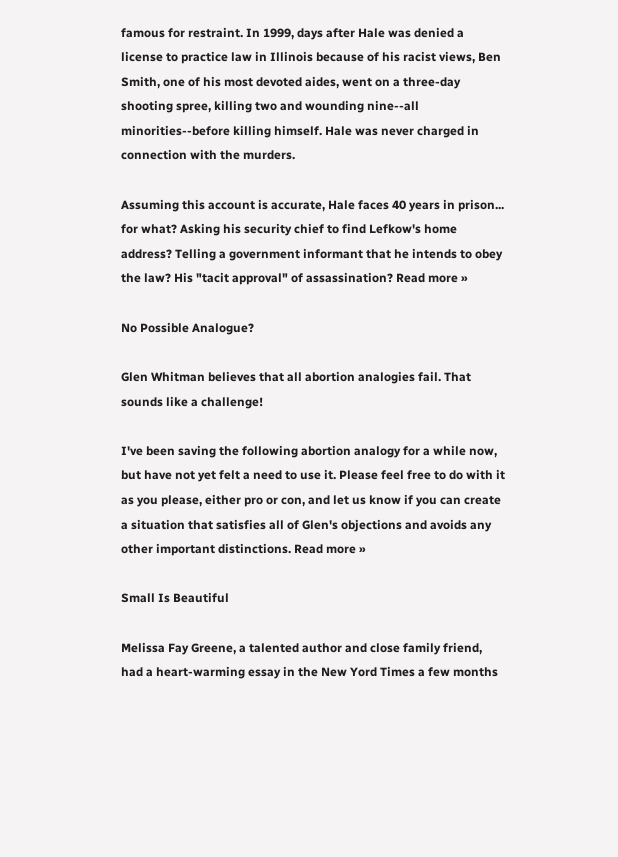famous for restraint. In 1999, days after Hale was denied a license to practice law in Illinois because of his racist views, Ben Smith, one of his most devoted aides, went on a three-day shooting spree, killing two and wounding nine--all minorities--before killing himself. Hale was never charged in connection with the murders.

Assuming this account is accurate, Hale faces 40 years in prison... for what? Asking his security chief to find Lefkow's home address? Telling a government informant that he intends to obey the law? His "tacit approval" of assassination? Read more »

No Possible Analogue?

Glen Whitman believes that all abortion analogies fail. That sounds like a challenge!

I've been saving the following abortion analogy for a while now, but have not yet felt a need to use it. Please feel free to do with it as you please, either pro or con, and let us know if you can create a situation that satisfies all of Glen's objections and avoids any other important distinctions. Read more »

Small Is Beautiful

Melissa Fay Greene, a talented author and close family friend, had a heart-warming essay in the New Yord Times a few months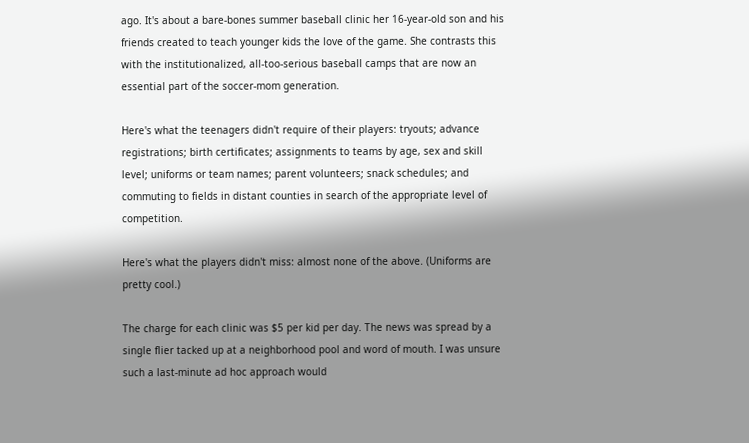ago. It's about a bare-bones summer baseball clinic her 16-year-old son and his friends created to teach younger kids the love of the game. She contrasts this with the institutionalized, all-too-serious baseball camps that are now an essential part of the soccer-mom generation.

Here's what the teenagers didn't require of their players: tryouts; advance registrations; birth certificates; assignments to teams by age, sex and skill level; uniforms or team names; parent volunteers; snack schedules; and commuting to fields in distant counties in search of the appropriate level of competition.

Here's what the players didn't miss: almost none of the above. (Uniforms are pretty cool.)

The charge for each clinic was $5 per kid per day. The news was spread by a single flier tacked up at a neighborhood pool and word of mouth. I was unsure such a last-minute ad hoc approach would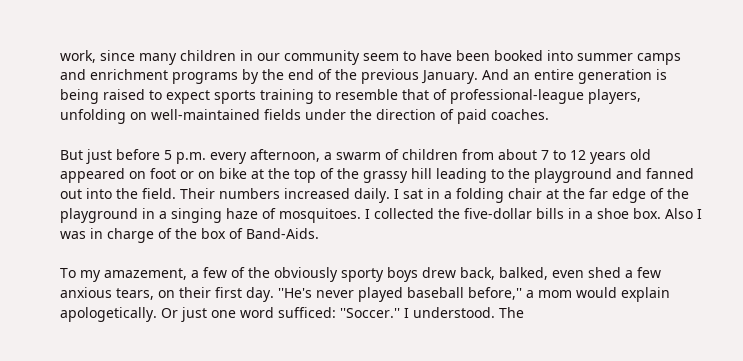work, since many children in our community seem to have been booked into summer camps and enrichment programs by the end of the previous January. And an entire generation is being raised to expect sports training to resemble that of professional-league players, unfolding on well-maintained fields under the direction of paid coaches.

But just before 5 p.m. every afternoon, a swarm of children from about 7 to 12 years old appeared on foot or on bike at the top of the grassy hill leading to the playground and fanned out into the field. Their numbers increased daily. I sat in a folding chair at the far edge of the playground in a singing haze of mosquitoes. I collected the five-dollar bills in a shoe box. Also I was in charge of the box of Band-Aids.

To my amazement, a few of the obviously sporty boys drew back, balked, even shed a few anxious tears, on their first day. ''He's never played baseball before,'' a mom would explain apologetically. Or just one word sufficed: ''Soccer.'' I understood. The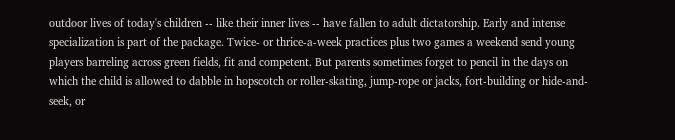outdoor lives of today's children -- like their inner lives -- have fallen to adult dictatorship. Early and intense specialization is part of the package. Twice- or thrice-a-week practices plus two games a weekend send young players barreling across green fields, fit and competent. But parents sometimes forget to pencil in the days on which the child is allowed to dabble in hopscotch or roller-skating, jump-rope or jacks, fort-building or hide-and-seek, or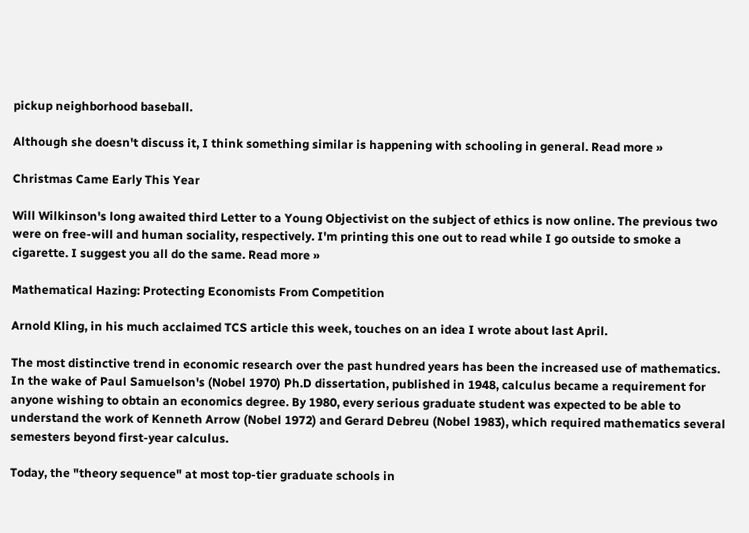pickup neighborhood baseball.

Although she doesn't discuss it, I think something similar is happening with schooling in general. Read more »

Christmas Came Early This Year

Will Wilkinson's long awaited third Letter to a Young Objectivist on the subject of ethics is now online. The previous two were on free-will and human sociality, respectively. I'm printing this one out to read while I go outside to smoke a cigarette. I suggest you all do the same. Read more »

Mathematical Hazing: Protecting Economists From Competition

Arnold Kling, in his much acclaimed TCS article this week, touches on an idea I wrote about last April.

The most distinctive trend in economic research over the past hundred years has been the increased use of mathematics. In the wake of Paul Samuelson's (Nobel 1970) Ph.D dissertation, published in 1948, calculus became a requirement for anyone wishing to obtain an economics degree. By 1980, every serious graduate student was expected to be able to understand the work of Kenneth Arrow (Nobel 1972) and Gerard Debreu (Nobel 1983), which required mathematics several semesters beyond first-year calculus.

Today, the "theory sequence" at most top-tier graduate schools in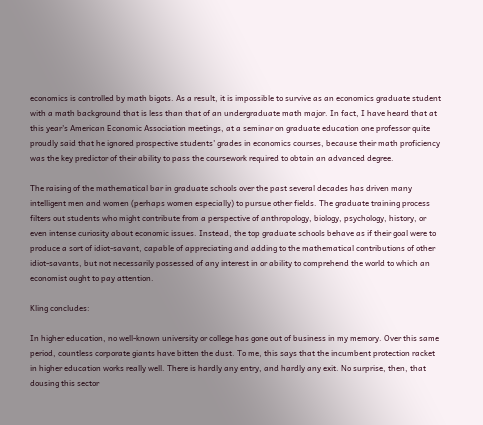economics is controlled by math bigots. As a result, it is impossible to survive as an economics graduate student with a math background that is less than that of an undergraduate math major. In fact, I have heard that at this year's American Economic Association meetings, at a seminar on graduate education one professor quite proudly said that he ignored prospective students' grades in economics courses, because their math proficiency was the key predictor of their ability to pass the coursework required to obtain an advanced degree.

The raising of the mathematical bar in graduate schools over the past several decades has driven many intelligent men and women (perhaps women especially) to pursue other fields. The graduate training process filters out students who might contribute from a perspective of anthropology, biology, psychology, history, or even intense curiosity about economic issues. Instead, the top graduate schools behave as if their goal were to produce a sort of idiot-savant, capable of appreciating and adding to the mathematical contributions of other idiot-savants, but not necessarily possessed of any interest in or ability to comprehend the world to which an economist ought to pay attention.

Kling concludes:

In higher education, no well-known university or college has gone out of business in my memory. Over this same period, countless corporate giants have bitten the dust. To me, this says that the incumbent protection racket in higher education works really well. There is hardly any entry, and hardly any exit. No surprise, then, that dousing this sector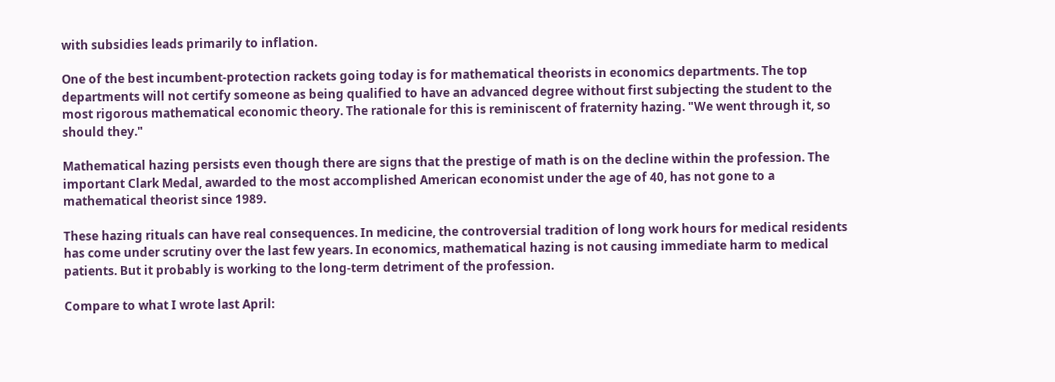with subsidies leads primarily to inflation.

One of the best incumbent-protection rackets going today is for mathematical theorists in economics departments. The top departments will not certify someone as being qualified to have an advanced degree without first subjecting the student to the most rigorous mathematical economic theory. The rationale for this is reminiscent of fraternity hazing. "We went through it, so should they."

Mathematical hazing persists even though there are signs that the prestige of math is on the decline within the profession. The important Clark Medal, awarded to the most accomplished American economist under the age of 40, has not gone to a mathematical theorist since 1989.

These hazing rituals can have real consequences. In medicine, the controversial tradition of long work hours for medical residents has come under scrutiny over the last few years. In economics, mathematical hazing is not causing immediate harm to medical patients. But it probably is working to the long-term detriment of the profession.

Compare to what I wrote last April: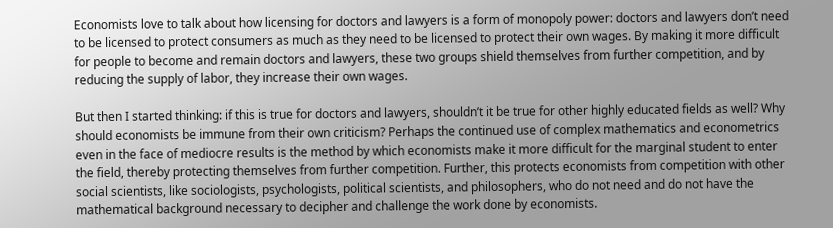Economists love to talk about how licensing for doctors and lawyers is a form of monopoly power: doctors and lawyers don’t need to be licensed to protect consumers as much as they need to be licensed to protect their own wages. By making it more difficult for people to become and remain doctors and lawyers, these two groups shield themselves from further competition, and by reducing the supply of labor, they increase their own wages.

But then I started thinking: if this is true for doctors and lawyers, shouldn’t it be true for other highly educated fields as well? Why should economists be immune from their own criticism? Perhaps the continued use of complex mathematics and econometrics even in the face of mediocre results is the method by which economists make it more difficult for the marginal student to enter the field, thereby protecting themselves from further competition. Further, this protects economists from competition with other social scientists, like sociologists, psychologists, political scientists, and philosophers, who do not need and do not have the mathematical background necessary to decipher and challenge the work done by economists.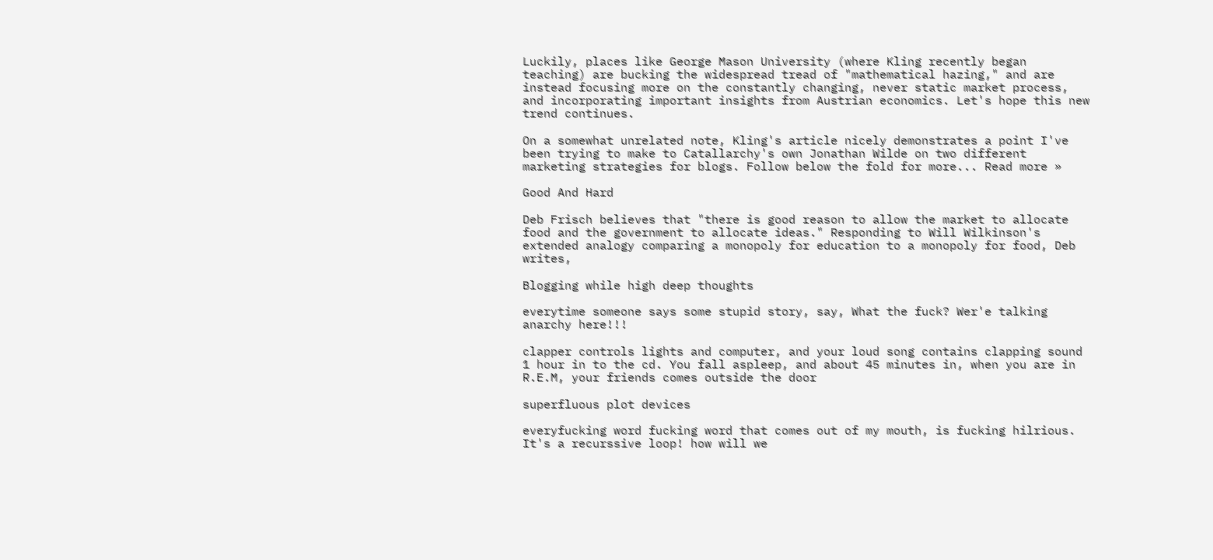Luckily, places like George Mason University (where Kling recently began teaching) are bucking the widespread tread of "mathematical hazing," and are instead focusing more on the constantly changing, never static market process, and incorporating important insights from Austrian economics. Let's hope this new trend continues.

On a somewhat unrelated note, Kling's article nicely demonstrates a point I've been trying to make to Catallarchy's own Jonathan Wilde on two different marketing strategies for blogs. Follow below the fold for more... Read more »

Good And Hard

Deb Frisch believes that "there is good reason to allow the market to allocate food and the government to allocate ideas." Responding to Will Wilkinson's extended analogy comparing a monopoly for education to a monopoly for food, Deb writes,

Blogging while high deep thoughts

everytime someone says some stupid story, say, What the fuck? Wer'e talking anarchy here!!!

clapper controls lights and computer, and your loud song contains clapping sound 1 hour in to the cd. You fall aspleep, and about 45 minutes in, when you are in R.E.M, your friends comes outside the door

superfluous plot devices

everyfucking word fucking word that comes out of my mouth, is fucking hilrious. It's a recurssive loop! how will we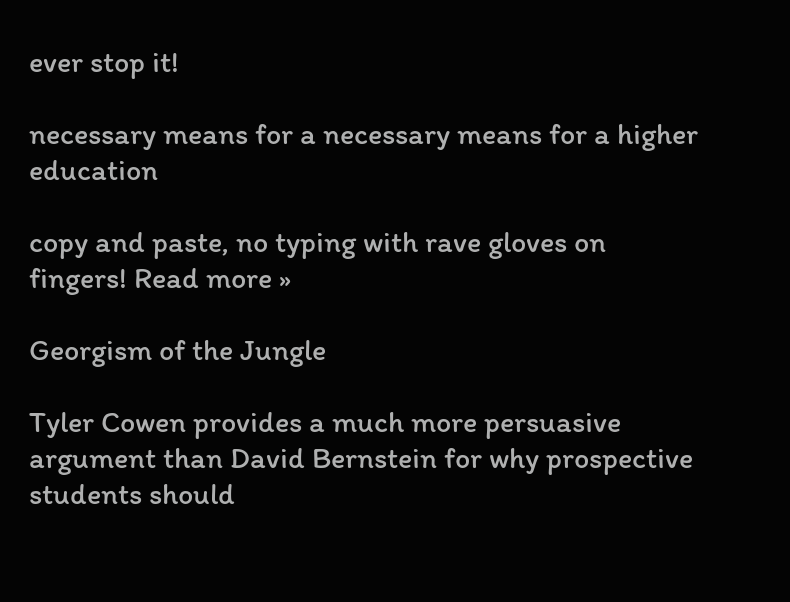ever stop it!

necessary means for a necessary means for a higher education

copy and paste, no typing with rave gloves on fingers! Read more »

Georgism of the Jungle

Tyler Cowen provides a much more persuasive argument than David Bernstein for why prospective students should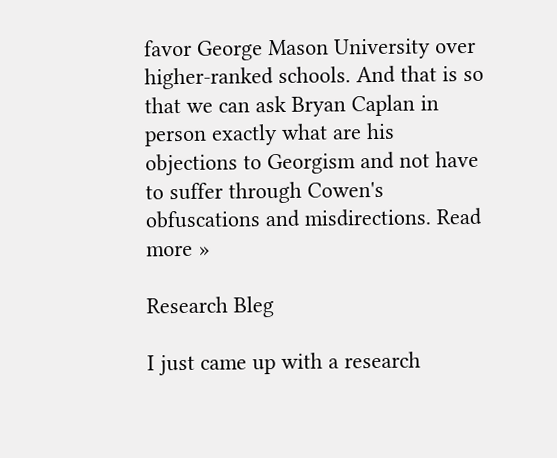favor George Mason University over higher-ranked schools. And that is so that we can ask Bryan Caplan in person exactly what are his objections to Georgism and not have to suffer through Cowen's obfuscations and misdirections. Read more »

Research Bleg

I just came up with a research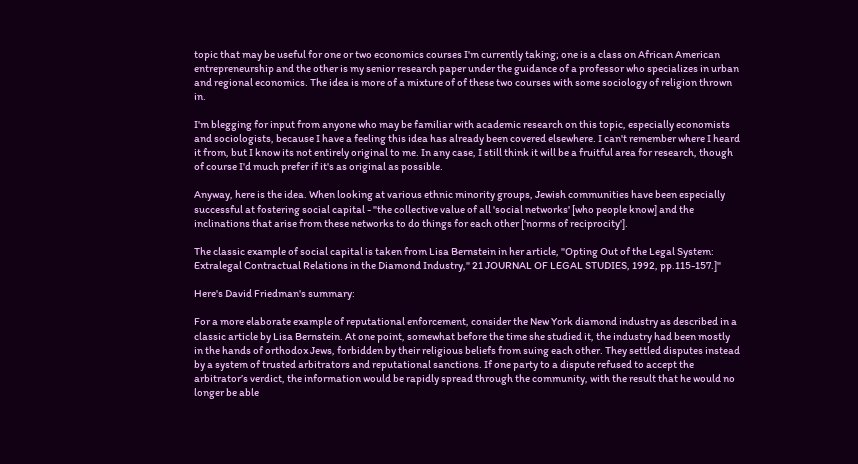topic that may be useful for one or two economics courses I'm currently taking; one is a class on African American entrepreneurship and the other is my senior research paper under the guidance of a professor who specializes in urban and regional economics. The idea is more of a mixture of of these two courses with some sociology of religion thrown in.

I'm blegging for input from anyone who may be familiar with academic research on this topic, especially economists and sociologists, because I have a feeling this idea has already been covered elsewhere. I can't remember where I heard it from, but I know its not entirely original to me. In any case, I still think it will be a fruitful area for research, though of course I'd much prefer if it's as original as possible.

Anyway, here is the idea. When looking at various ethnic minority groups, Jewish communities have been especially successful at fostering social capital - "the collective value of all 'social networks' [who people know] and the inclinations that arise from these networks to do things for each other ['norms of reciprocity'].

The classic example of social capital is taken from Lisa Bernstein in her article, "Opting Out of the Legal System: Extralegal Contractual Relations in the Diamond Industry," 21 JOURNAL OF LEGAL STUDIES, 1992, pp.115-157.]"

Here's David Friedman's summary:

For a more elaborate example of reputational enforcement, consider the New York diamond industry as described in a classic article by Lisa Bernstein. At one point, somewhat before the time she studied it, the industry had been mostly in the hands of orthodox Jews, forbidden by their religious beliefs from suing each other. They settled disputes instead by a system of trusted arbitrators and reputational sanctions. If one party to a dispute refused to accept the arbitrator’s verdict, the information would be rapidly spread through the community, with the result that he would no longer be able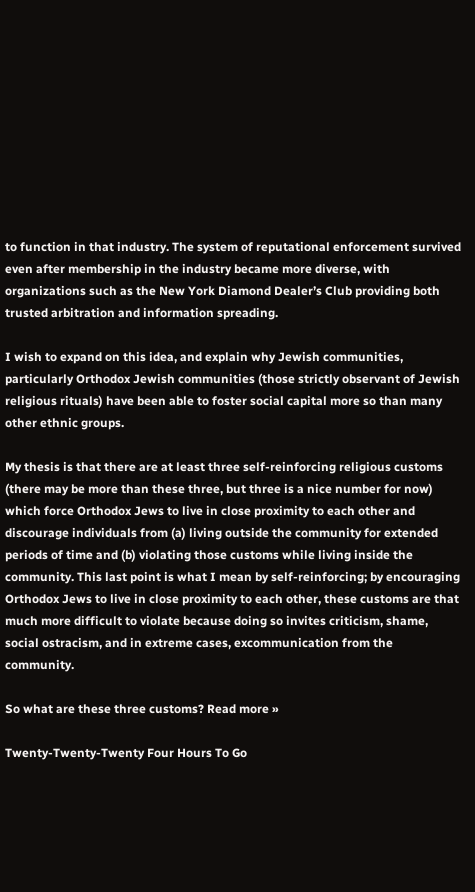to function in that industry. The system of reputational enforcement survived even after membership in the industry became more diverse, with organizations such as the New York Diamond Dealer’s Club providing both trusted arbitration and information spreading.

I wish to expand on this idea, and explain why Jewish communities, particularly Orthodox Jewish communities (those strictly observant of Jewish religious rituals) have been able to foster social capital more so than many other ethnic groups.

My thesis is that there are at least three self-reinforcing religious customs (there may be more than these three, but three is a nice number for now) which force Orthodox Jews to live in close proximity to each other and discourage individuals from (a) living outside the community for extended periods of time and (b) violating those customs while living inside the community. This last point is what I mean by self-reinforcing; by encouraging Orthodox Jews to live in close proximity to each other, these customs are that much more difficult to violate because doing so invites criticism, shame, social ostracism, and in extreme cases, excommunication from the community.

So what are these three customs? Read more »

Twenty-Twenty-Twenty Four Hours To Go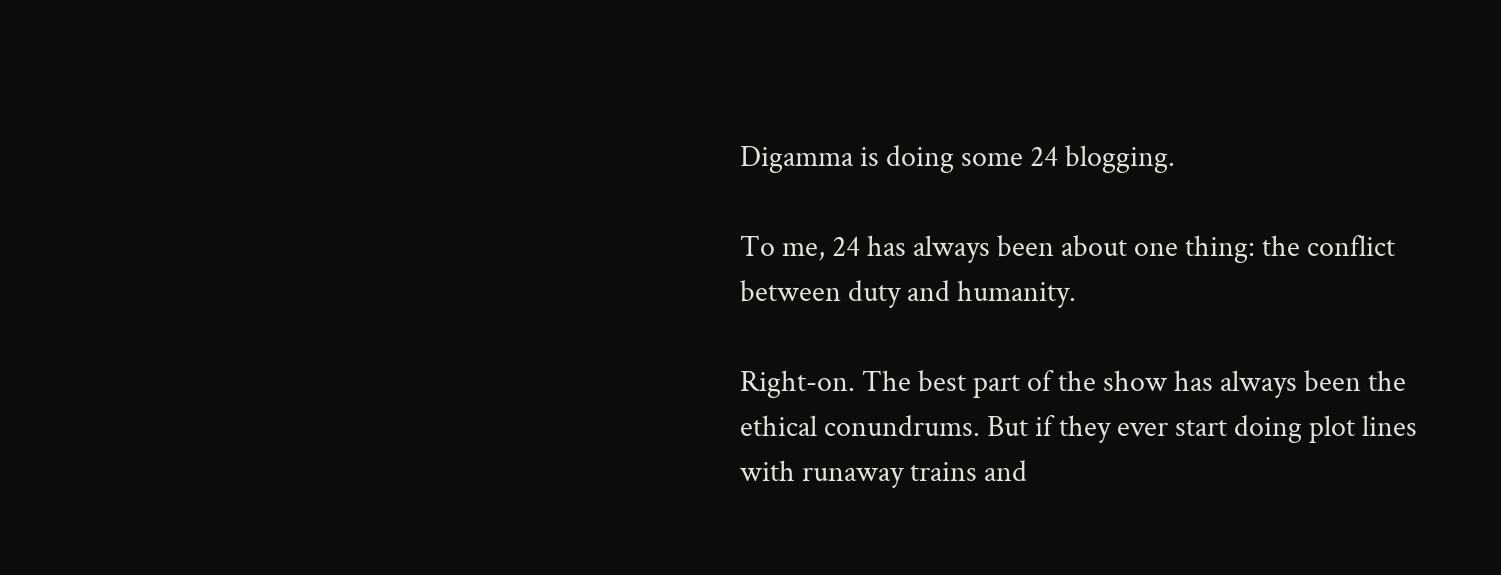Digamma is doing some 24 blogging.

To me, 24 has always been about one thing: the conflict between duty and humanity.

Right-on. The best part of the show has always been the ethical conundrums. But if they ever start doing plot lines with runaway trains and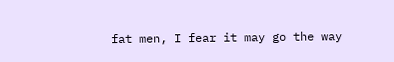fat men, I fear it may go the way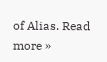of Alias. Read more »